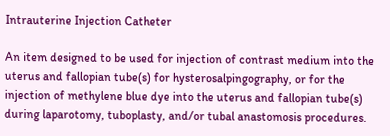Intrauterine Injection Catheter

An item designed to be used for injection of contrast medium into the uterus and fallopian tube(s) for hysterosalpingography, or for the injection of methylene blue dye into the uterus and fallopian tube(s) during laparotomy, tuboplasty, and/or tubal anastomosis procedures.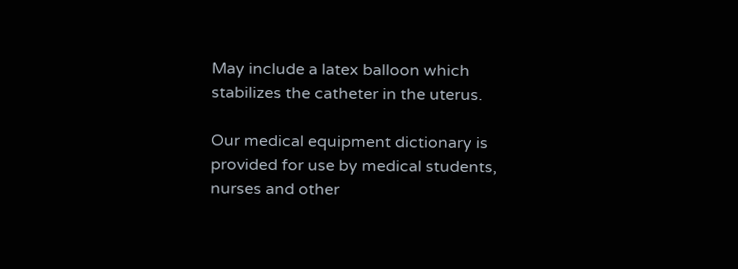May include a latex balloon which stabilizes the catheter in the uterus.

Our medical equipment dictionary is provided for use by medical students, nurses and other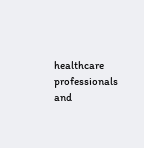healthcare professionals and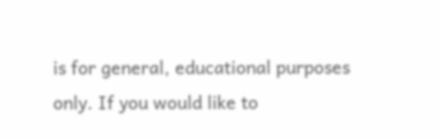is for general, educational purposes only. If you would like to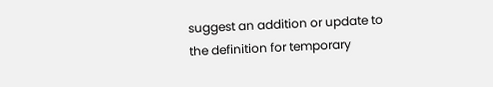suggest an addition or update to the definition for temporary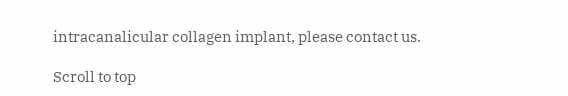intracanalicular collagen implant, please contact us.

Scroll to top